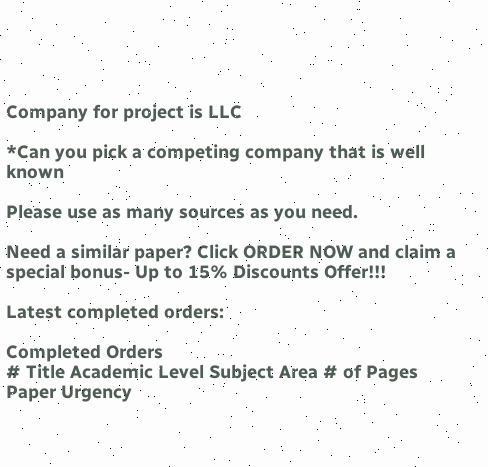Company for project is LLC

*Can you pick a competing company that is well known

Please use as many sources as you need.

Need a similar paper? Click ORDER NOW and claim a special bonus- Up to 15% Discounts Offer!!!

Latest completed orders:

Completed Orders
# Title Academic Level Subject Area # of Pages Paper Urgency